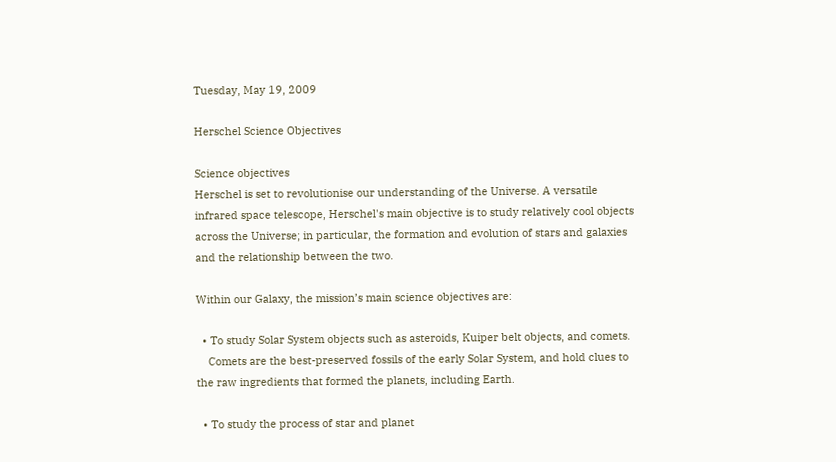Tuesday, May 19, 2009

Herschel Science Objectives

Science objectives
Herschel is set to revolutionise our understanding of the Universe. A versatile infrared space telescope, Herschel's main objective is to study relatively cool objects across the Universe; in particular, the formation and evolution of stars and galaxies and the relationship between the two.

Within our Galaxy, the mission’s main science objectives are:

  • To study Solar System objects such as asteroids, Kuiper belt objects, and comets.
    Comets are the best-preserved fossils of the early Solar System, and hold clues to the raw ingredients that formed the planets, including Earth.

  • To study the process of star and planet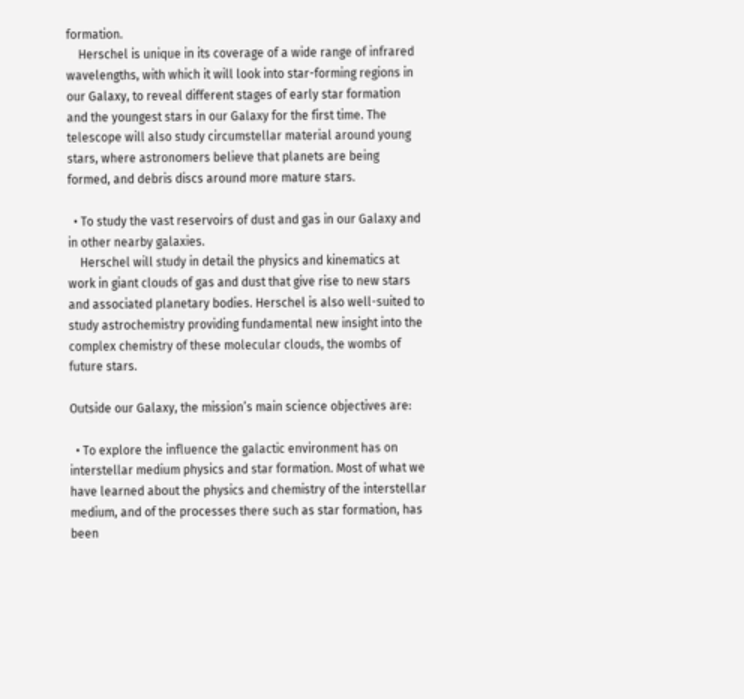formation.
    Herschel is unique in its coverage of a wide range of infrared wavelengths, with which it will look into star-forming regions in our Galaxy, to reveal different stages of early star formation and the youngest stars in our Galaxy for the first time. The telescope will also study circumstellar material around young stars, where astronomers believe that planets are being formed, and debris discs around more mature stars.

  • To study the vast reservoirs of dust and gas in our Galaxy and in other nearby galaxies.
    Herschel will study in detail the physics and kinematics at work in giant clouds of gas and dust that give rise to new stars and associated planetary bodies. Herschel is also well-suited to study astrochemistry providing fundamental new insight into the complex chemistry of these molecular clouds, the wombs of future stars.

Outside our Galaxy, the mission’s main science objectives are:

  • To explore the influence the galactic environment has on interstellar medium physics and star formation. Most of what we have learned about the physics and chemistry of the interstellar medium, and of the processes there such as star formation, has been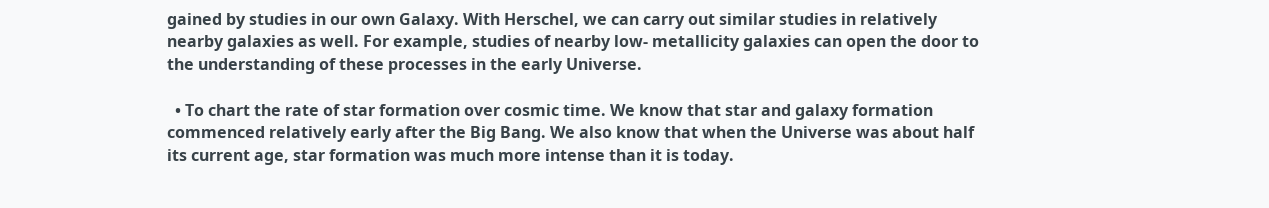gained by studies in our own Galaxy. With Herschel, we can carry out similar studies in relatively nearby galaxies as well. For example, studies of nearby low- metallicity galaxies can open the door to the understanding of these processes in the early Universe.

  • To chart the rate of star formation over cosmic time. We know that star and galaxy formation commenced relatively early after the Big Bang. We also know that when the Universe was about half its current age, star formation was much more intense than it is today.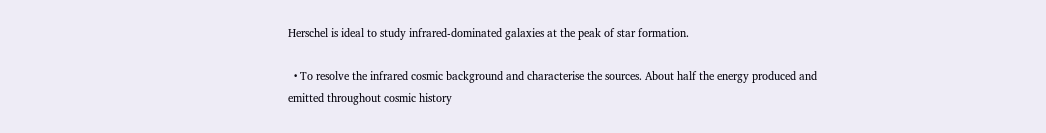Herschel is ideal to study infrared-dominated galaxies at the peak of star formation.

  • To resolve the infrared cosmic background and characterise the sources. About half the energy produced and emitted throughout cosmic history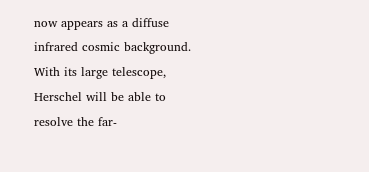now appears as a diffuse infrared cosmic background. With its large telescope, Herschel will be able to resolve the far-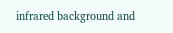infrared background and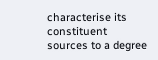characterise its constituent sources to a degree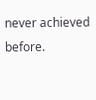never achieved before.